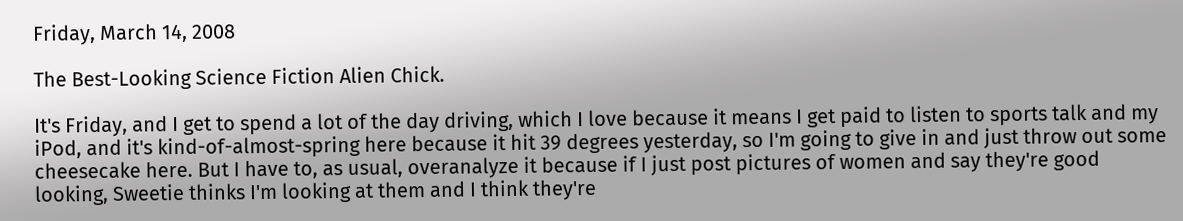Friday, March 14, 2008

The Best-Looking Science Fiction Alien Chick.

It's Friday, and I get to spend a lot of the day driving, which I love because it means I get paid to listen to sports talk and my iPod, and it's kind-of-almost-spring here because it hit 39 degrees yesterday, so I'm going to give in and just throw out some cheesecake here. But I have to, as usual, overanalyze it because if I just post pictures of women and say they're good looking, Sweetie thinks I'm looking at them and I think they're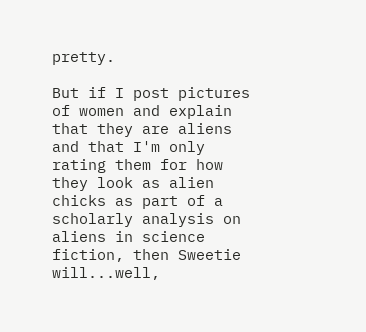pretty.

But if I post pictures of women and explain that they are aliens and that I'm only rating them for how they look as alien chicks as part of a scholarly analysis on aliens in science fiction, then Sweetie will...well,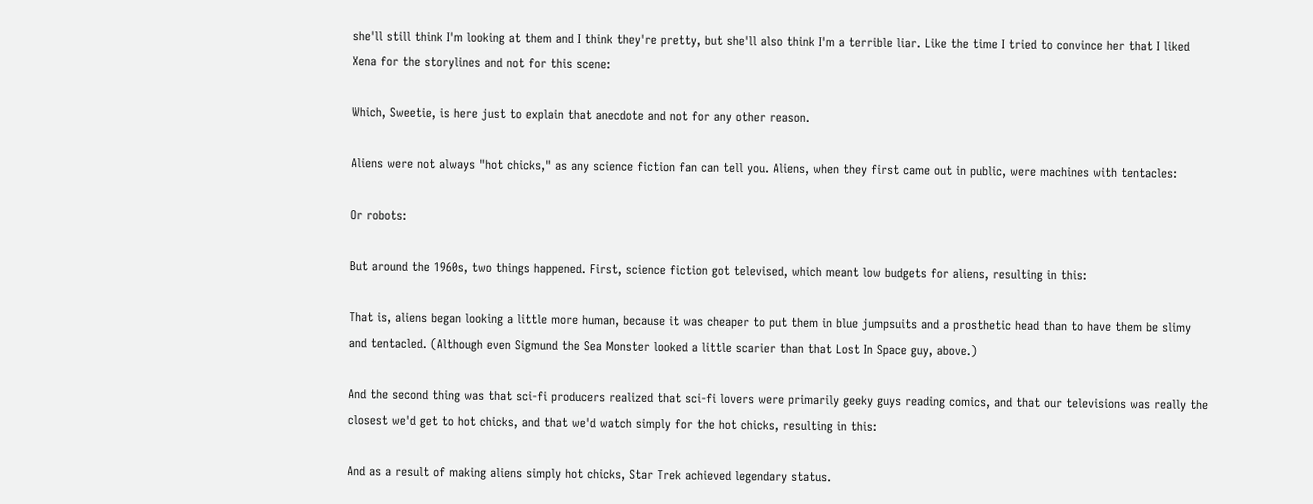she'll still think I'm looking at them and I think they're pretty, but she'll also think I'm a terrible liar. Like the time I tried to convince her that I liked Xena for the storylines and not for this scene:

Which, Sweetie, is here just to explain that anecdote and not for any other reason.

Aliens were not always "hot chicks," as any science fiction fan can tell you. Aliens, when they first came out in public, were machines with tentacles:

Or robots:

But around the 1960s, two things happened. First, science fiction got televised, which meant low budgets for aliens, resulting in this:

That is, aliens began looking a little more human, because it was cheaper to put them in blue jumpsuits and a prosthetic head than to have them be slimy and tentacled. (Although even Sigmund the Sea Monster looked a little scarier than that Lost In Space guy, above.)

And the second thing was that sci-fi producers realized that sci-fi lovers were primarily geeky guys reading comics, and that our televisions was really the closest we'd get to hot chicks, and that we'd watch simply for the hot chicks, resulting in this:

And as a result of making aliens simply hot chicks, Star Trek achieved legendary status.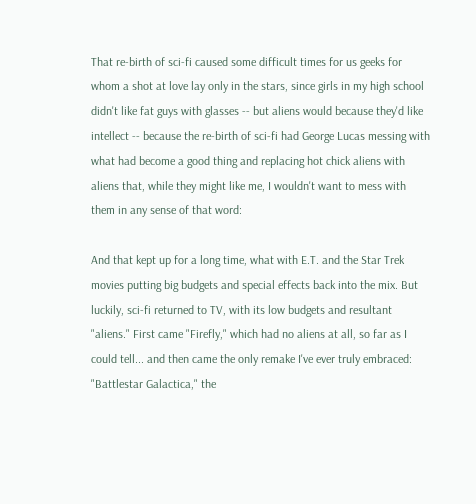That re-birth of sci-fi caused some difficult times for us geeks for whom a shot at love lay only in the stars, since girls in my high school didn't like fat guys with glasses -- but aliens would because they'd like intellect -- because the re-birth of sci-fi had George Lucas messing with what had become a good thing and replacing hot chick aliens with aliens that, while they might like me, I wouldn't want to mess with them in any sense of that word:

And that kept up for a long time, what with E.T. and the Star Trek movies putting big budgets and special effects back into the mix. But luckily, sci-fi returned to TV, with its low budgets and resultant "aliens." First came "Firefly," which had no aliens at all, so far as I could tell... and then came the only remake I've ever truly embraced: "Battlestar Galactica," the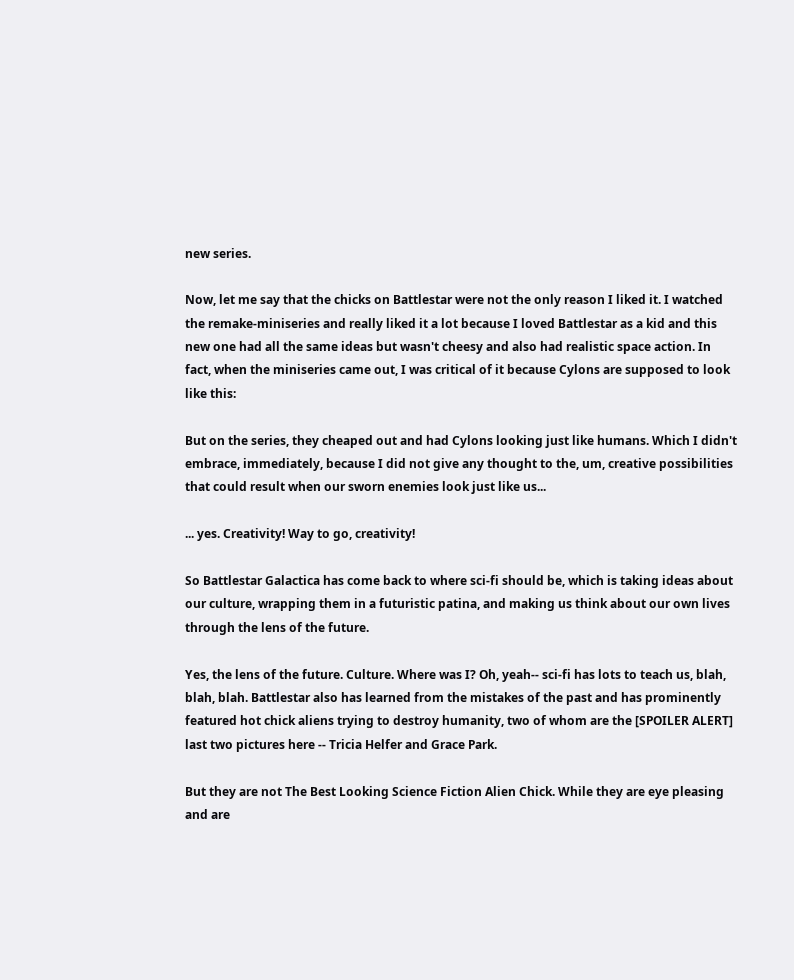new series.

Now, let me say that the chicks on Battlestar were not the only reason I liked it. I watched the remake-miniseries and really liked it a lot because I loved Battlestar as a kid and this new one had all the same ideas but wasn't cheesy and also had realistic space action. In fact, when the miniseries came out, I was critical of it because Cylons are supposed to look like this:

But on the series, they cheaped out and had Cylons looking just like humans. Which I didn't embrace, immediately, because I did not give any thought to the, um, creative possibilities that could result when our sworn enemies look just like us...

... yes. Creativity! Way to go, creativity!

So Battlestar Galactica has come back to where sci-fi should be, which is taking ideas about our culture, wrapping them in a futuristic patina, and making us think about our own lives through the lens of the future.

Yes, the lens of the future. Culture. Where was I? Oh, yeah-- sci-fi has lots to teach us, blah, blah, blah. Battlestar also has learned from the mistakes of the past and has prominently featured hot chick aliens trying to destroy humanity, two of whom are the [SPOILER ALERT] last two pictures here -- Tricia Helfer and Grace Park.

But they are not The Best Looking Science Fiction Alien Chick. While they are eye pleasing and are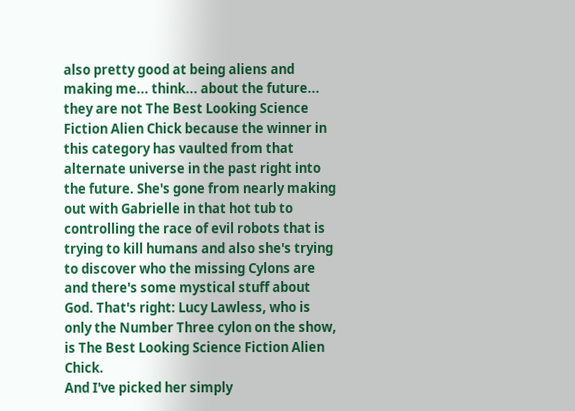also pretty good at being aliens and making me... think... about the future... they are not The Best Looking Science Fiction Alien Chick because the winner in this category has vaulted from that alternate universe in the past right into the future. She's gone from nearly making out with Gabrielle in that hot tub to controlling the race of evil robots that is trying to kill humans and also she's trying to discover who the missing Cylons are and there's some mystical stuff about God. That's right: Lucy Lawless, who is only the Number Three cylon on the show, is The Best Looking Science Fiction Alien Chick.
And I've picked her simply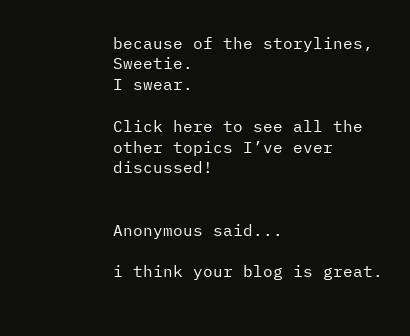because of the storylines, Sweetie.
I swear.

Click here to see all the other topics I’ve ever discussed!


Anonymous said...

i think your blog is great.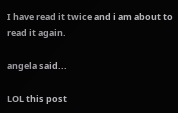I have read it twice and i am about to read it again.

angela said...

LOL this post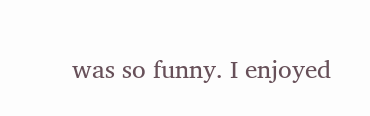was so funny. I enjoyed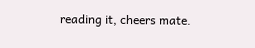reading it, cheers mate.